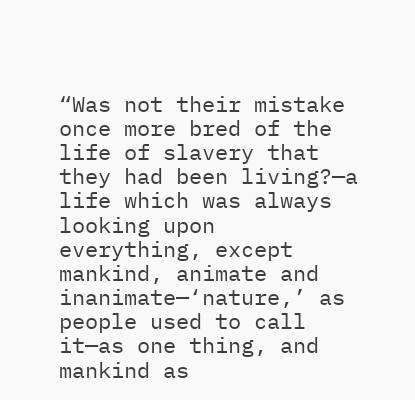“Was not their mistake once more bred of the life of slavery that they had been living?—a life which was always looking upon everything, except mankind, animate and inanimate—‘nature,’ as people used to call it—as one thing, and mankind as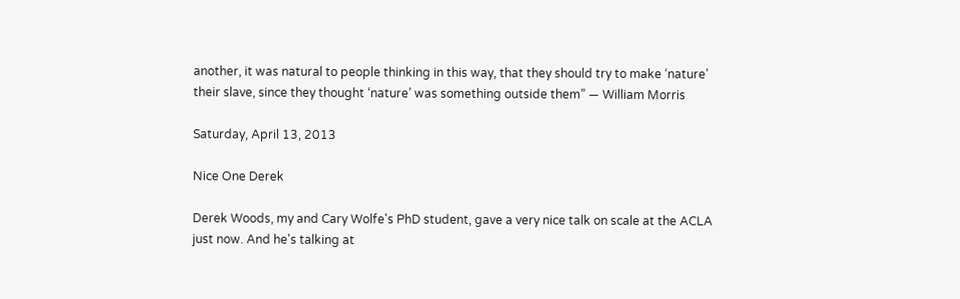another, it was natural to people thinking in this way, that they should try to make ‘nature’ their slave, since they thought ‘nature’ was something outside them” — William Morris

Saturday, April 13, 2013

Nice One Derek

Derek Woods, my and Cary Wolfe's PhD student, gave a very nice talk on scale at the ACLA just now. And he's talking at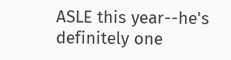ASLE this year--he's definitely one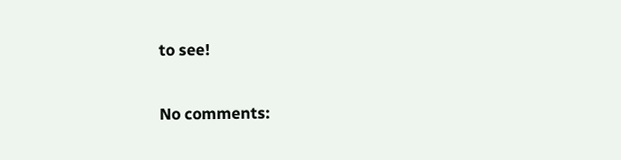to see!

No comments: